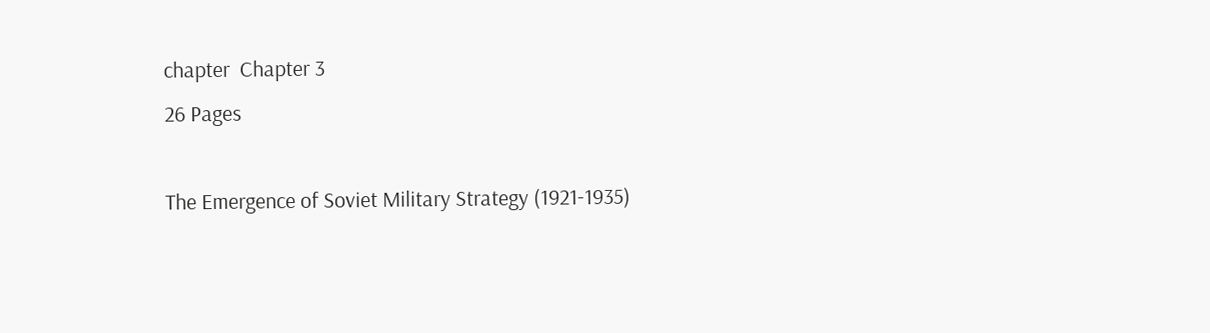chapter  Chapter 3
26 Pages

The Emergence of Soviet Military Strategy (1921-1935)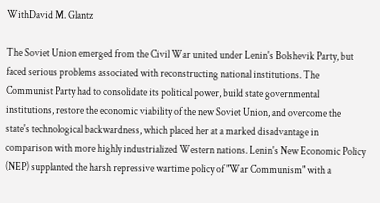WithDavid M. Glantz

The Soviet Union emerged from the Civil War united under Lenin's Bolshevik Party, but faced serious problems associated with reconstructing national institutions. The Communist Party had to consolidate its political power, build state governmental institutions, restore the economic viability of the new Soviet Union, and overcome the state's technological backwardness, which placed her at a marked disadvantage in comparison with more highly industrialized Western nations. Lenin's New Economic Policy (NEP) supplanted the harsh repressive wartime policy of "War Communism" with a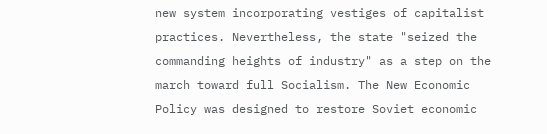new system incorporating vestiges of capitalist practices. Nevertheless, the state "seized the commanding heights of industry" as a step on the march toward full Socialism. The New Economic Policy was designed to restore Soviet economic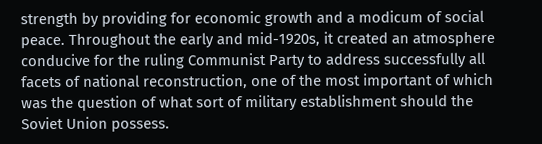strength by providing for economic growth and a modicum of social peace. Throughout the early and mid-1920s, it created an atmosphere conducive for the ruling Communist Party to address successfully all facets of national reconstruction, one of the most important of which was the question of what sort of military establishment should the Soviet Union possess.